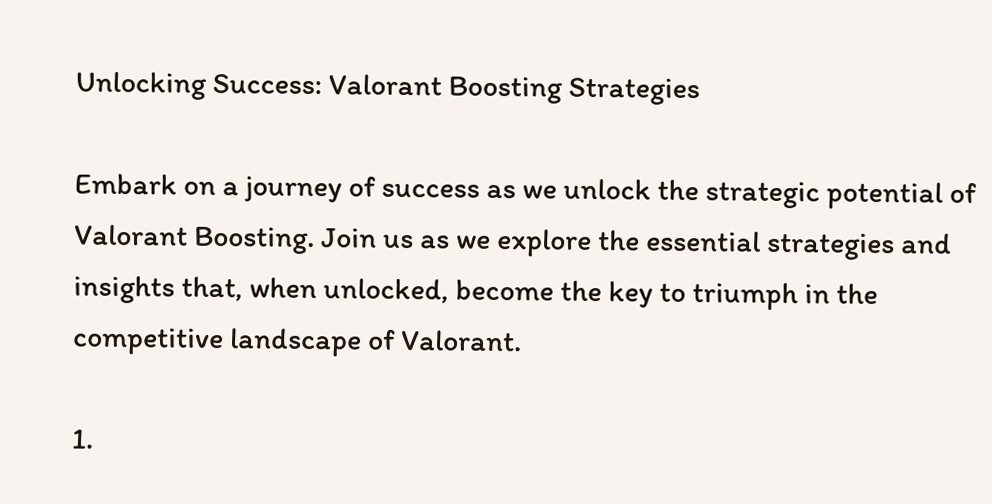Unlocking Success: Valorant Boosting Strategies

Embark on a journey of success as we unlock the strategic potential of Valorant Boosting. Join us as we explore the essential strategies and insights that, when unlocked, become the key to triumph in the competitive landscape of Valorant.

1.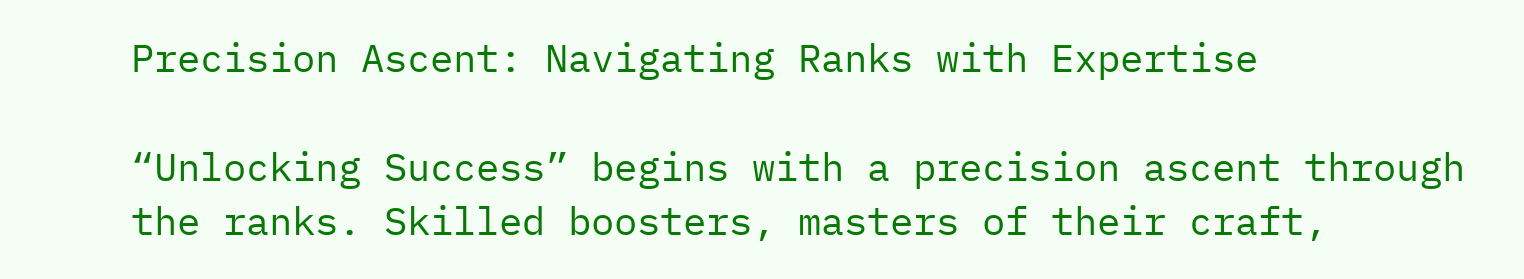Precision Ascent: Navigating Ranks with Expertise

“Unlocking Success” begins with a precision ascent through the ranks. Skilled boosters, masters of their craft,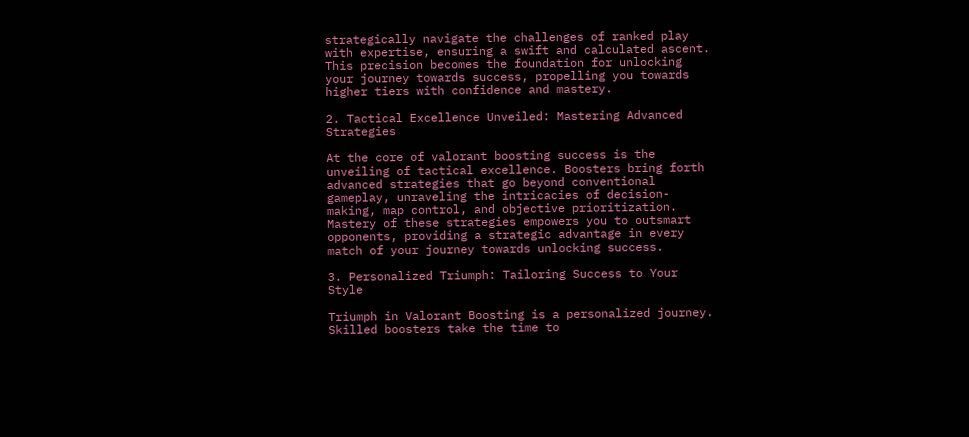strategically navigate the challenges of ranked play with expertise, ensuring a swift and calculated ascent. This precision becomes the foundation for unlocking your journey towards success, propelling you towards higher tiers with confidence and mastery.

2. Tactical Excellence Unveiled: Mastering Advanced Strategies

At the core of valorant boosting success is the unveiling of tactical excellence. Boosters bring forth advanced strategies that go beyond conventional gameplay, unraveling the intricacies of decision-making, map control, and objective prioritization. Mastery of these strategies empowers you to outsmart opponents, providing a strategic advantage in every match of your journey towards unlocking success.

3. Personalized Triumph: Tailoring Success to Your Style

Triumph in Valorant Boosting is a personalized journey. Skilled boosters take the time to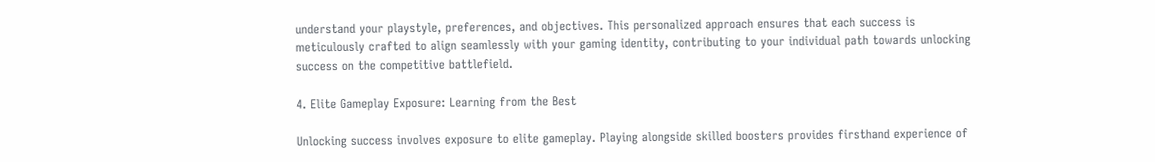understand your playstyle, preferences, and objectives. This personalized approach ensures that each success is meticulously crafted to align seamlessly with your gaming identity, contributing to your individual path towards unlocking success on the competitive battlefield.

4. Elite Gameplay Exposure: Learning from the Best

Unlocking success involves exposure to elite gameplay. Playing alongside skilled boosters provides firsthand experience of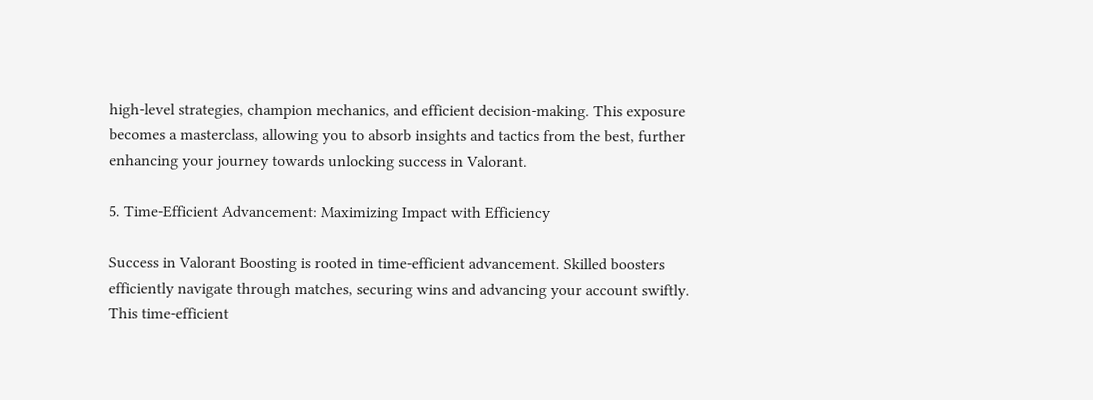high-level strategies, champion mechanics, and efficient decision-making. This exposure becomes a masterclass, allowing you to absorb insights and tactics from the best, further enhancing your journey towards unlocking success in Valorant.

5. Time-Efficient Advancement: Maximizing Impact with Efficiency

Success in Valorant Boosting is rooted in time-efficient advancement. Skilled boosters efficiently navigate through matches, securing wins and advancing your account swiftly. This time-efficient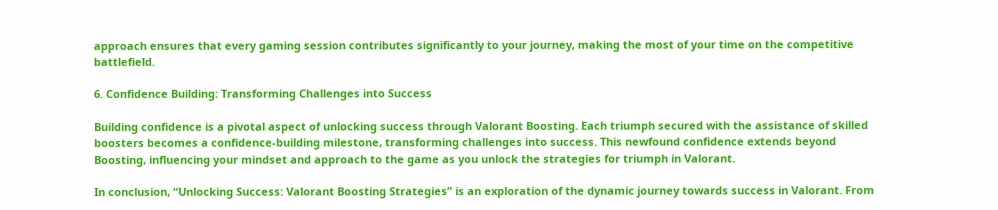approach ensures that every gaming session contributes significantly to your journey, making the most of your time on the competitive battlefield.

6. Confidence Building: Transforming Challenges into Success

Building confidence is a pivotal aspect of unlocking success through Valorant Boosting. Each triumph secured with the assistance of skilled boosters becomes a confidence-building milestone, transforming challenges into success. This newfound confidence extends beyond Boosting, influencing your mindset and approach to the game as you unlock the strategies for triumph in Valorant.

In conclusion, “Unlocking Success: Valorant Boosting Strategies” is an exploration of the dynamic journey towards success in Valorant. From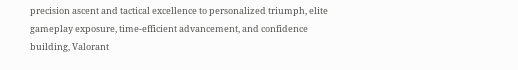precision ascent and tactical excellence to personalized triumph, elite gameplay exposure, time-efficient advancement, and confidence building, Valorant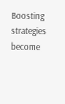Boosting strategies become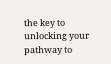the key to unlocking your pathway to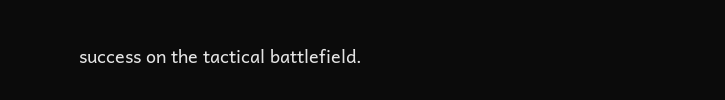success on the tactical battlefield.